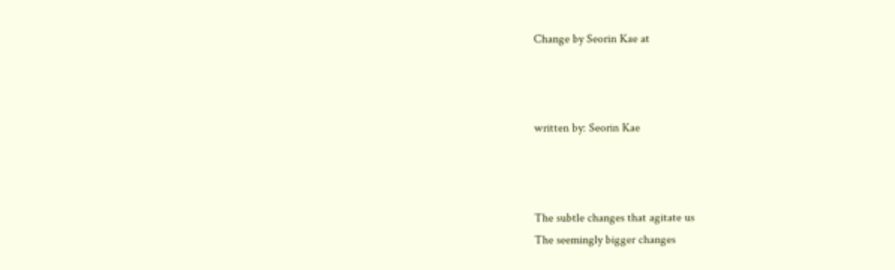Change by Seorin Kae at



written by: Seorin Kae



The subtle changes that agitate us
The seemingly bigger changes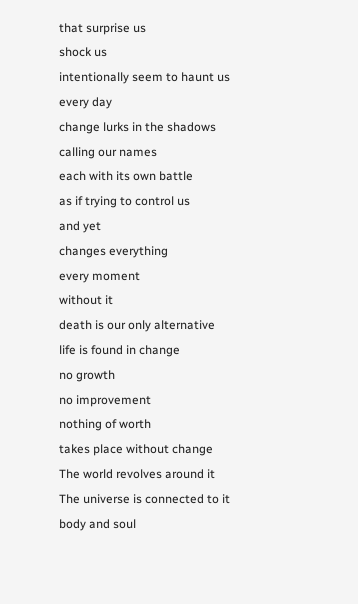that surprise us
shock us
intentionally seem to haunt us
every day
change lurks in the shadows
calling our names
each with its own battle
as if trying to control us
and yet
changes everything
every moment
without it
death is our only alternative
life is found in change
no growth
no improvement
nothing of worth
takes place without change
The world revolves around it
The universe is connected to it
body and soul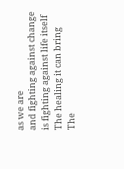as we are
and fighting against change
is fighting against life itself
The healing it can bring
The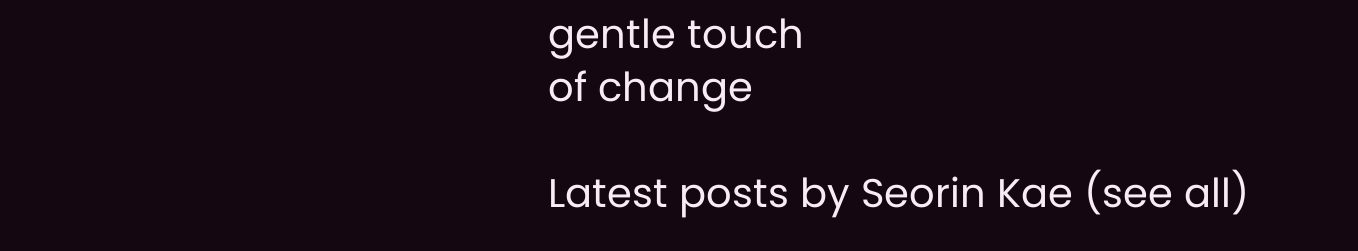gentle touch
of change

Latest posts by Seorin Kae (see all)